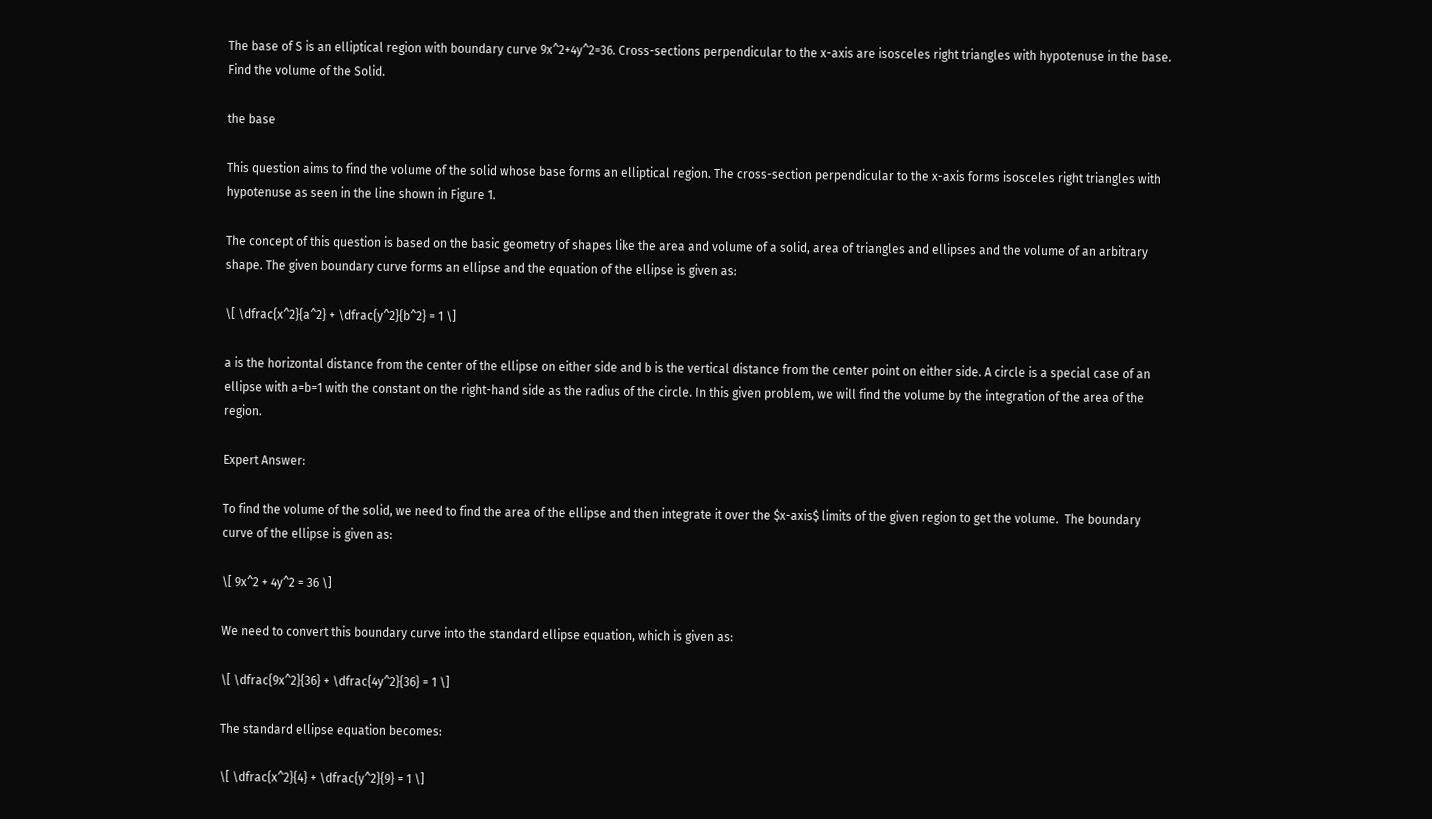The base of S is an elliptical region with boundary curve 9x^2+4y^2=36. Cross-sections perpendicular to the x-axis are isosceles right triangles with hypotenuse in the base. Find the volume of the Solid.

the base

This question aims to find the volume of the solid whose base forms an elliptical region. The cross-section perpendicular to the x-axis forms isosceles right triangles with hypotenuse as seen in the line shown in Figure 1.

The concept of this question is based on the basic geometry of shapes like the area and volume of a solid, area of triangles and ellipses and the volume of an arbitrary shape. The given boundary curve forms an ellipse and the equation of the ellipse is given as:

\[ \dfrac{x^2}{a^2} + \dfrac{y^2}{b^2} = 1 \]

a is the horizontal distance from the center of the ellipse on either side and b is the vertical distance from the center point on either side. A circle is a special case of an ellipse with a=b=1 with the constant on the right-hand side as the radius of the circle. In this given problem, we will find the volume by the integration of the area of the region.

Expert Answer:

To find the volume of the solid, we need to find the area of the ellipse and then integrate it over the $x-axis$ limits of the given region to get the volume.  The boundary curve of the ellipse is given as:

\[ 9x^2 + 4y^2 = 36 \]

We need to convert this boundary curve into the standard ellipse equation, which is given as:

\[ \dfrac{9x^2}{36} + \dfrac{4y^2}{36} = 1 \]

The standard ellipse equation becomes:

\[ \dfrac{x^2}{4} + \dfrac{y^2}{9} = 1 \]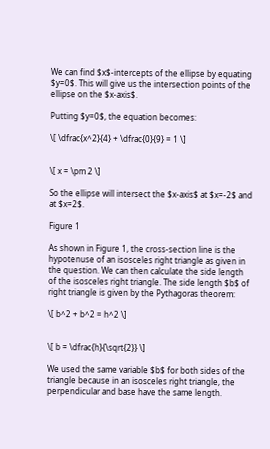We can find $x$-intercepts of the ellipse by equating $y=0$. This will give us the intersection points of the ellipse on the $x-axis$.

Putting $y=0$, the equation becomes:

\[ \dfrac{x^2}{4} + \dfrac{0}{9} = 1 \]


\[ x = \pm 2 \]

So the ellipse will intersect the $x-axis$ at $x=-2$ and at $x=2$.

Figure 1

As shown in Figure 1, the cross-section line is the hypotenuse of an isosceles right triangle as given in the question. We can then calculate the side length of the isosceles right triangle. The side length $b$ of right triangle is given by the Pythagoras theorem:

\[ b^2 + b^2 = h^2 \]


\[ b = \dfrac{h}{\sqrt{2}} \]

We used the same variable $b$ for both sides of the triangle because in an isosceles right triangle, the perpendicular and base have the same length.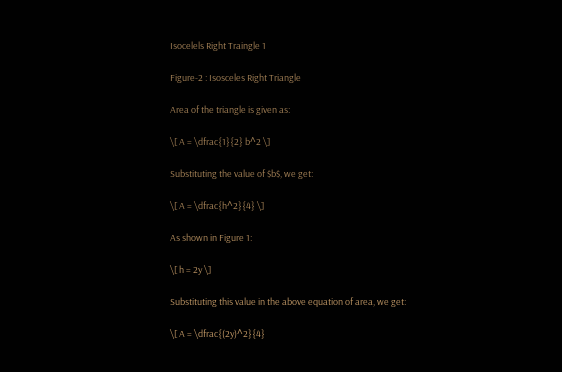Isocelels Right Traingle 1

Figure-2 : Isosceles Right Triangle

Area of the triangle is given as:

\[ A = \dfrac{1}{2} b^2 \]

Substituting the value of $b$, we get:

\[ A = \dfrac{h^2}{4} \]

As shown in Figure 1:

\[ h = 2y \]

Substituting this value in the above equation of area, we get:

\[ A = \dfrac{(2y)^2}{4}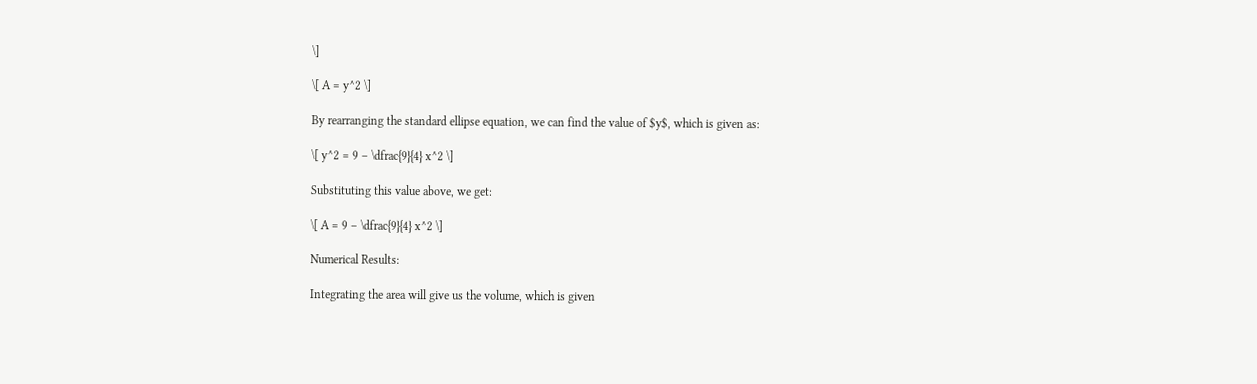\]

\[ A = y^2 \]

By rearranging the standard ellipse equation, we can find the value of $y$, which is given as:

\[ y^2 = 9 – \dfrac{9}{4} x^2 \]

Substituting this value above, we get:

\[ A = 9 – \dfrac{9}{4} x^2 \]

Numerical Results:

Integrating the area will give us the volume, which is given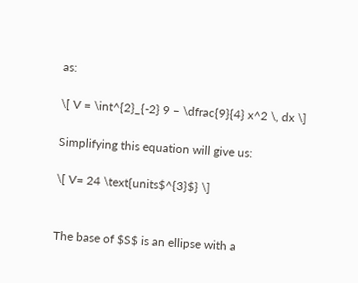as:

\[ V = \int^{2}_{-2} 9 – \dfrac{9}{4} x^2 \, dx \]

Simplifying this equation will give us:

\[ V= 24 \text{units$^{3}$} \]


The base of $S$ is an ellipse with a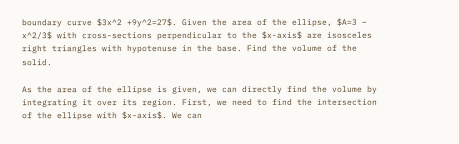boundary curve $3x^2 +9y^2=27$. Given the area of the ellipse, $A=3 – x^2/3$ with cross-sections perpendicular to the $x-axis$ are isosceles right triangles with hypotenuse in the base. Find the volume of the solid.

As the area of the ellipse is given, we can directly find the volume by integrating it over its region. First, we need to find the intersection of the ellipse with $x-axis$. We can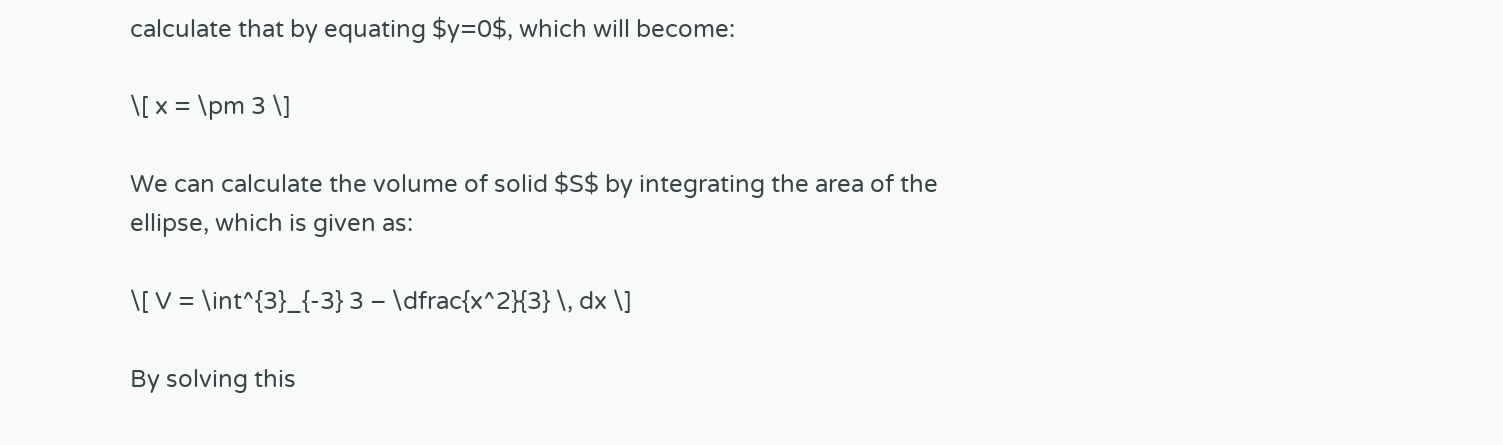calculate that by equating $y=0$, which will become:

\[ x = \pm 3 \]

We can calculate the volume of solid $S$ by integrating the area of the ellipse, which is given as:

\[ V = \int^{3}_{-3} 3 – \dfrac{x^2}{3} \, dx \]

By solving this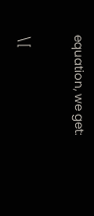equation, we get:

\[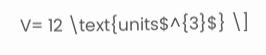V= 12 \text{units$^{3}$} \]